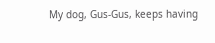My dog, Gus-Gus, keeps having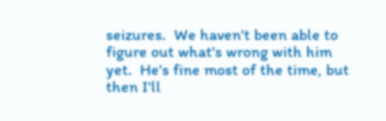seizures.  We haven't been able to figure out what's wrong with him yet.  He's fine most of the time, but then I'll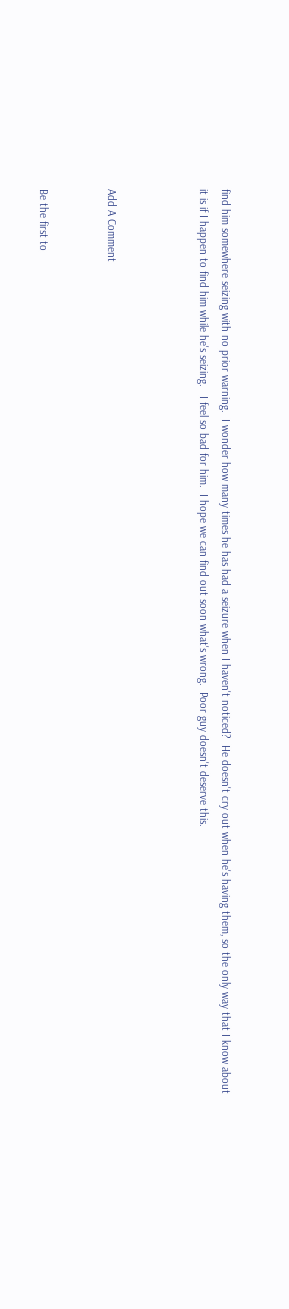find him somewhere seizing with no prior warning.  I wonder how many times he has had a seizure when I haven't noticed?  He doesn't cry out when he's having them, so the only way that I know about it is if I happen to find him while he's seizing.   I feel so bad for him.  I hope we can find out soon what's wrong.  Poor guy doesn't deserve this.



Add A Comment


Be the first to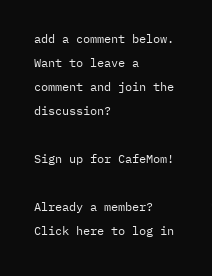add a comment below.
Want to leave a comment and join the discussion?

Sign up for CafeMom!

Already a member? Click here to log in